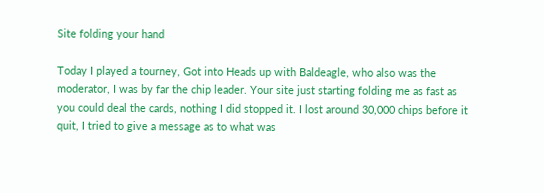Site folding your hand

Today I played a tourney, Got into Heads up with Baldeagle, who also was the moderator, I was by far the chip leader. Your site just starting folding me as fast as you could deal the cards, nothing I did stopped it. I lost around 30,000 chips before it quit, I tried to give a message as to what was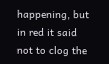happening, but in red it said not to clog the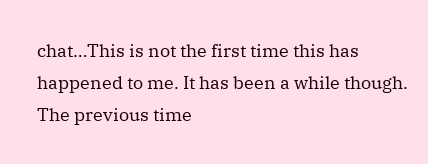chat…This is not the first time this has happened to me. It has been a while though. The previous time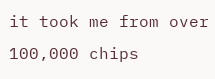it took me from over 100,000 chips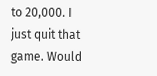to 20,000. I just quit that game. Would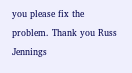you please fix the problem. Thank you Russ Jennings